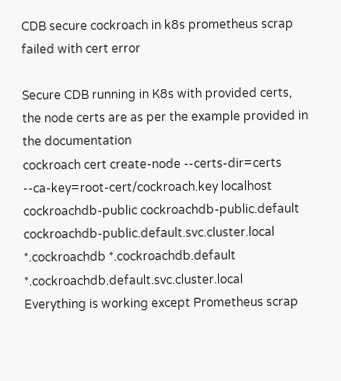CDB secure cockroach in k8s prometheus scrap failed with cert error

Secure CDB running in K8s with provided certs, the node certs are as per the example provided in the documentation
cockroach cert create-node --certs-dir=certs --ca-key=root-cert/cockroach.key localhost cockroachdb-public cockroachdb-public.default cockroachdb-public.default.svc.cluster.local *.cockroachdb *.cockroachdb.default *.cockroachdb.default.svc.cluster.local
Everything is working except Prometheus scrap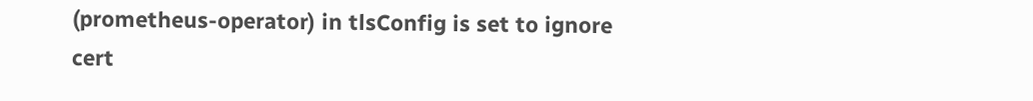(prometheus-operator) in tlsConfig is set to ignore cert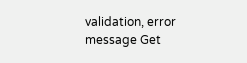validation, error message Get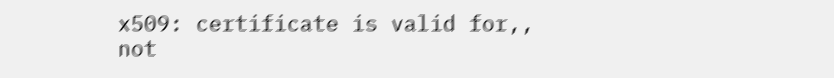x509: certificate is valid for,, not